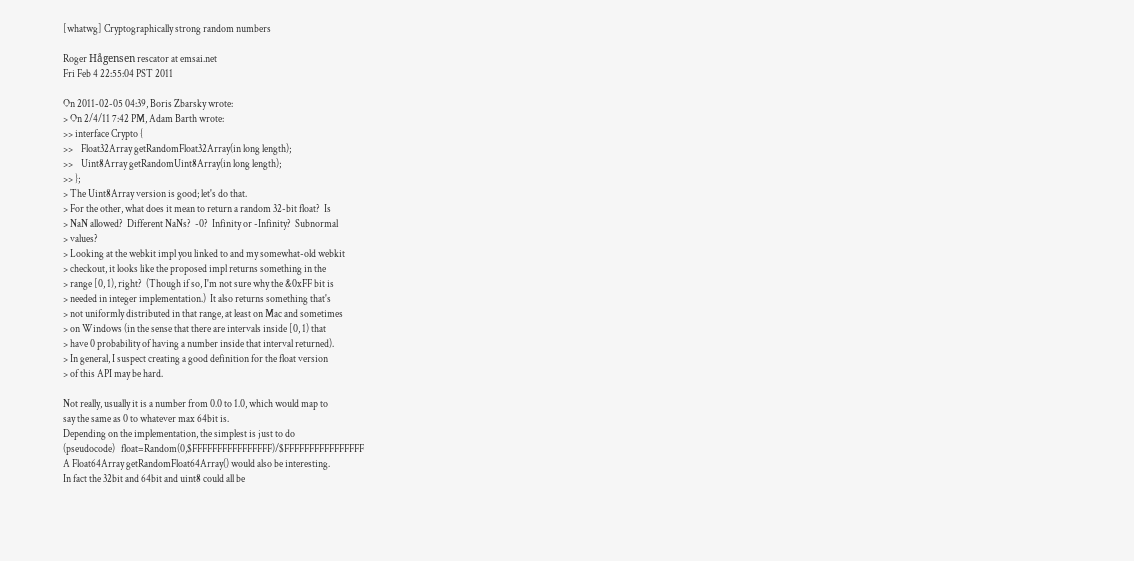[whatwg] Cryptographically strong random numbers

Roger Hågensen rescator at emsai.net
Fri Feb 4 22:55:04 PST 2011

On 2011-02-05 04:39, Boris Zbarsky wrote:
> On 2/4/11 7:42 PM, Adam Barth wrote:
>> interface Crypto {
>>    Float32Array getRandomFloat32Array(in long length);
>>    Uint8Array getRandomUint8Array(in long length);
>> };
> The Uint8Array version is good; let's do that.
> For the other, what does it mean to return a random 32-bit float?  Is
> NaN allowed?  Different NaNs?  -0?  Infinity or -Infinity?  Subnormal
> values?
> Looking at the webkit impl you linked to and my somewhat-old webkit
> checkout, it looks like the proposed impl returns something in the
> range [0, 1), right?  (Though if so, I'm not sure why the &0xFF bit is
> needed in integer implementation.)  It also returns something that's
> not uniformly distributed in that range, at least on Mac and sometimes
> on Windows (in the sense that there are intervals inside [0, 1) that
> have 0 probability of having a number inside that interval returned).
> In general, I suspect creating a good definition for the float version
> of this API may be hard.

Not really, usually it is a number from 0.0 to 1.0, which would map to
say the same as 0 to whatever max 64bit is.
Depending on the implementation, the simplest is just to do
(pseudocode)   float=Random(0,$FFFFFFFFFFFFFFFF)/$FFFFFFFFFFFFFFFF
A Float64Array getRandomFloat64Array() would also be interesting.
In fact the 32bit and 64bit and uint8 could all be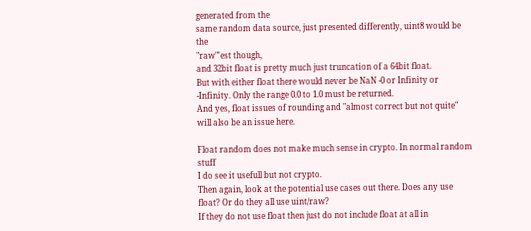generated from the
same random data source, just presented differently, uint8 would be the
"raw"'est though,
and 32bit float is pretty much just truncation of a 64bit float.
But with either float there would never be NaN -0 or Infinity or
-Infinity. Only the range 0.0 to 1.0 must be returned.
And yes, float issues of rounding and "almost correct but not quite"
will also be an issue here.

Float random does not make much sense in crypto. In normal random stuff
I do see it usefull but not crypto.
Then again, look at the potential use cases out there. Does any use
float? Or do they all use uint/raw?
If they do not use float then just do not include float at all in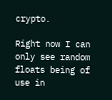crypto.

Right now I can only see random floats being of use in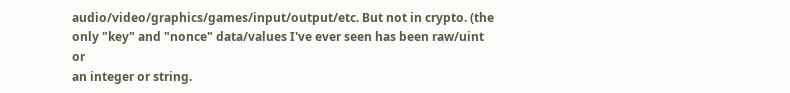audio/video/graphics/games/input/output/etc. But not in crypto. (the
only "key" and "nonce" data/values I've ever seen has been raw/uint or
an integer or string.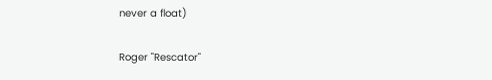never a float)

Roger "Rescator"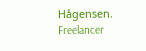Hågensen.
Freelancer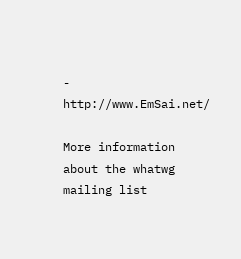- http://www.EmSai.net/

More information about the whatwg mailing list